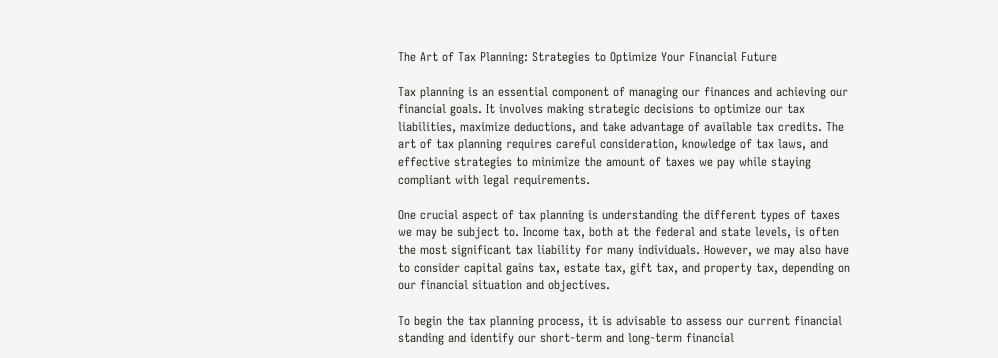The Art of Tax Planning: Strategies to Optimize Your Financial Future

Tax planning is an essential component of managing our finances and achieving our financial goals. It involves making strategic decisions to optimize our tax liabilities, maximize deductions, and take advantage of available tax credits. The art of tax planning requires careful consideration, knowledge of tax laws, and effective strategies to minimize the amount of taxes we pay while staying compliant with legal requirements.

One crucial aspect of tax planning is understanding the different types of taxes we may be subject to. Income tax, both at the federal and state levels, is often the most significant tax liability for many individuals. However, we may also have to consider capital gains tax, estate tax, gift tax, and property tax, depending on our financial situation and objectives.

To begin the tax planning process, it is advisable to assess our current financial standing and identify our short-term and long-term financial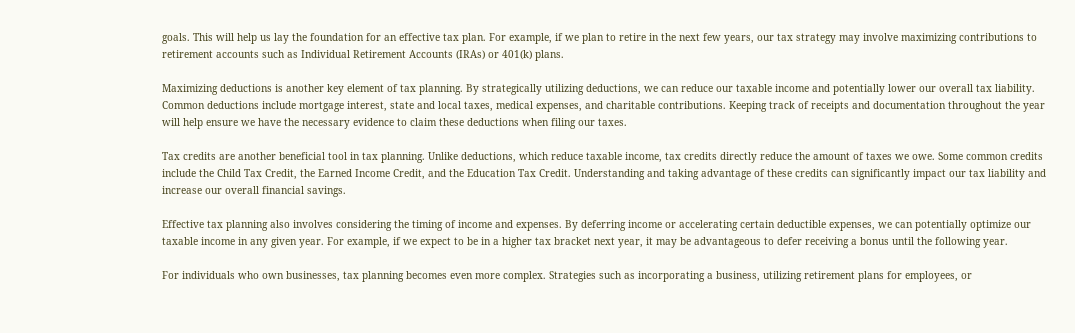goals. This will help us lay the foundation for an effective tax plan. For example, if we plan to retire in the next few years, our tax strategy may involve maximizing contributions to retirement accounts such as Individual Retirement Accounts (IRAs) or 401(k) plans.

Maximizing deductions is another key element of tax planning. By strategically utilizing deductions, we can reduce our taxable income and potentially lower our overall tax liability. Common deductions include mortgage interest, state and local taxes, medical expenses, and charitable contributions. Keeping track of receipts and documentation throughout the year will help ensure we have the necessary evidence to claim these deductions when filing our taxes.

Tax credits are another beneficial tool in tax planning. Unlike deductions, which reduce taxable income, tax credits directly reduce the amount of taxes we owe. Some common credits include the Child Tax Credit, the Earned Income Credit, and the Education Tax Credit. Understanding and taking advantage of these credits can significantly impact our tax liability and increase our overall financial savings.

Effective tax planning also involves considering the timing of income and expenses. By deferring income or accelerating certain deductible expenses, we can potentially optimize our taxable income in any given year. For example, if we expect to be in a higher tax bracket next year, it may be advantageous to defer receiving a bonus until the following year.

For individuals who own businesses, tax planning becomes even more complex. Strategies such as incorporating a business, utilizing retirement plans for employees, or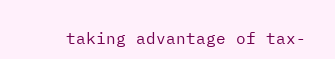taking advantage of tax-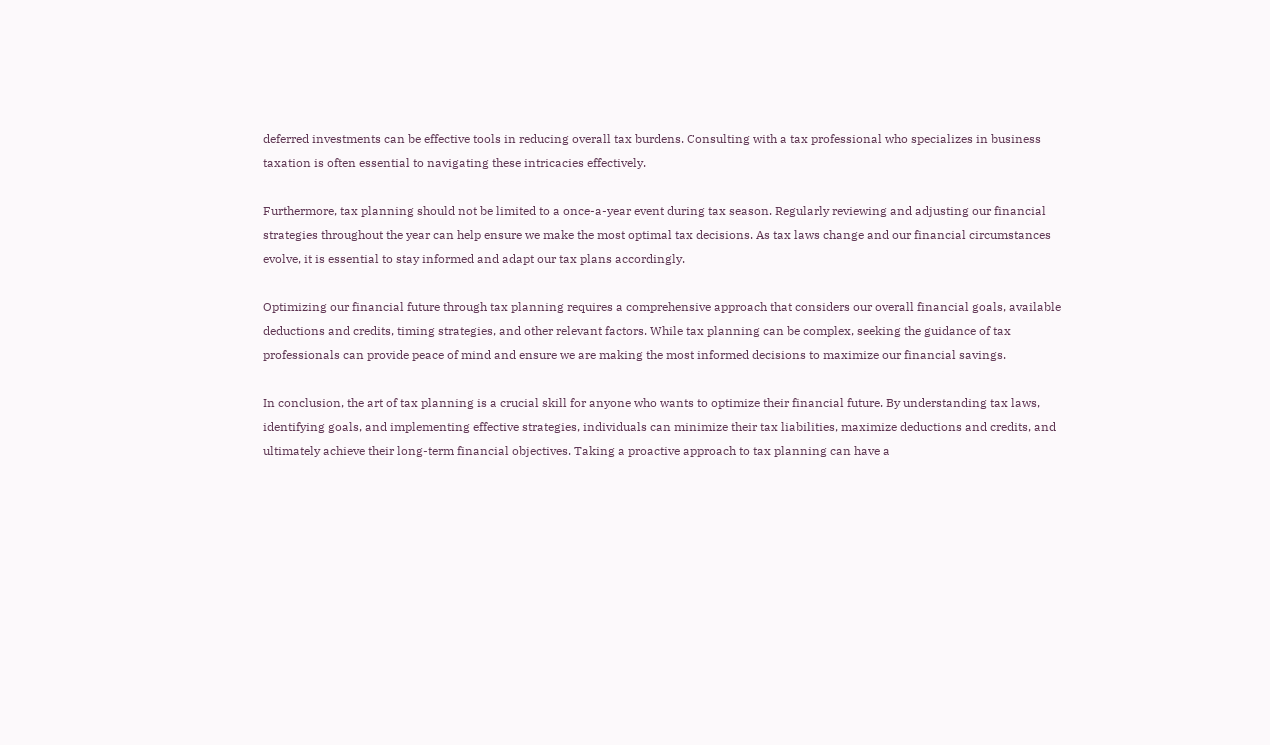deferred investments can be effective tools in reducing overall tax burdens. Consulting with a tax professional who specializes in business taxation is often essential to navigating these intricacies effectively.

Furthermore, tax planning should not be limited to a once-a-year event during tax season. Regularly reviewing and adjusting our financial strategies throughout the year can help ensure we make the most optimal tax decisions. As tax laws change and our financial circumstances evolve, it is essential to stay informed and adapt our tax plans accordingly.

Optimizing our financial future through tax planning requires a comprehensive approach that considers our overall financial goals, available deductions and credits, timing strategies, and other relevant factors. While tax planning can be complex, seeking the guidance of tax professionals can provide peace of mind and ensure we are making the most informed decisions to maximize our financial savings.

In conclusion, the art of tax planning is a crucial skill for anyone who wants to optimize their financial future. By understanding tax laws, identifying goals, and implementing effective strategies, individuals can minimize their tax liabilities, maximize deductions and credits, and ultimately achieve their long-term financial objectives. Taking a proactive approach to tax planning can have a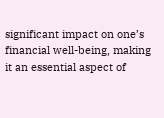significant impact on one’s financial well-being, making it an essential aspect of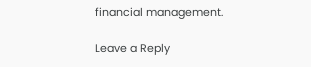financial management.

Leave a Reply